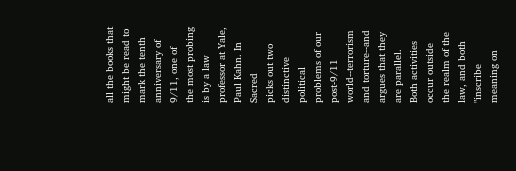all the books that might be read to mark the tenth anniversary of 9/11, one of
the most probing is by a law professor at Yale, Paul Kahn. In Sacred
picks out two distinctive political problems of our post-9/11 world--terrorism
and torture--and argues that they are parallel. Both activities occur outside
the realm of the law, and both "inscribe meaning on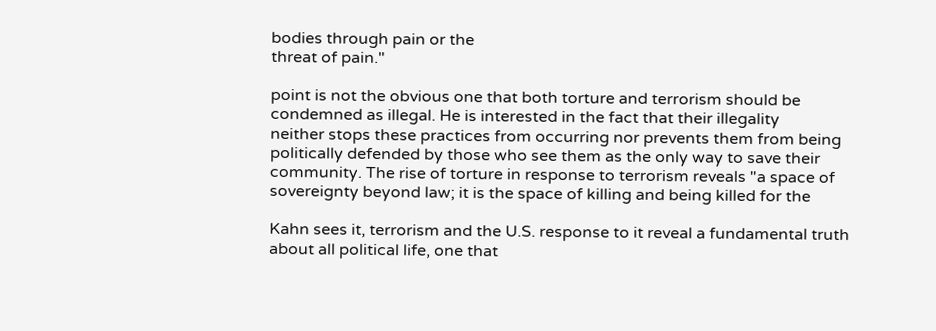bodies through pain or the
threat of pain."

point is not the obvious one that both torture and terrorism should be
condemned as illegal. He is interested in the fact that their illegality
neither stops these practices from occurring nor prevents them from being
politically defended by those who see them as the only way to save their
community. The rise of torture in response to terrorism reveals "a space of
sovereignty beyond law; it is the space of killing and being killed for the

Kahn sees it, terrorism and the U.S. response to it reveal a fundamental truth
about all political life, one that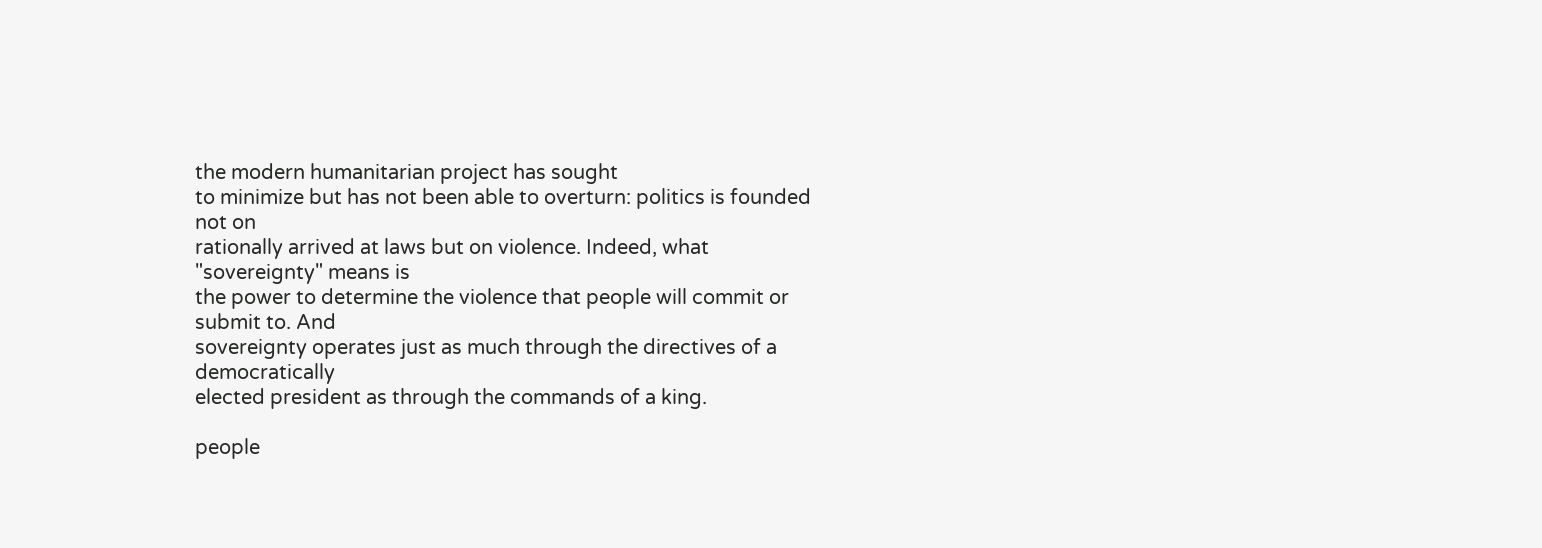the modern humanitarian project has sought
to minimize but has not been able to overturn: politics is founded not on
rationally arrived at laws but on violence. Indeed, what "sovereignty" means is
the power to determine the violence that people will commit or submit to. And
sovereignty operates just as much through the directives of a democratically
elected president as through the commands of a king.

people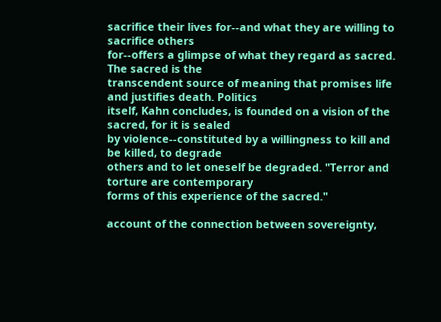sacrifice their lives for--and what they are willing to sacrifice others
for--offers a glimpse of what they regard as sacred. The sacred is the
transcendent source of meaning that promises life and justifies death. Politics
itself, Kahn concludes, is founded on a vision of the sacred, for it is sealed
by violence--constituted by a willingness to kill and be killed, to degrade
others and to let oneself be degraded. "Terror and torture are contemporary
forms of this experience of the sacred."

account of the connection between sovereignty,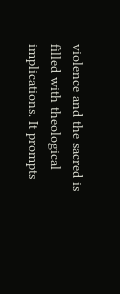violence and the sacred is
filled with theological implications. It prompts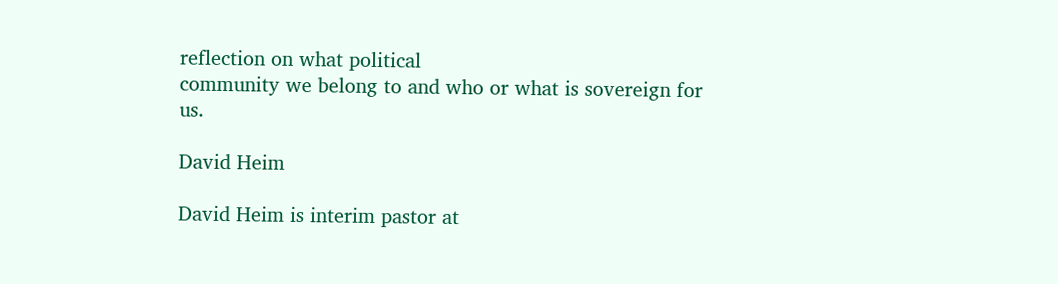reflection on what political
community we belong to and who or what is sovereign for us.

David Heim

David Heim is interim pastor at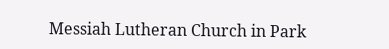Messiah Lutheran Church in Park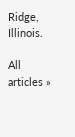Ridge, Illinois.

All articles »